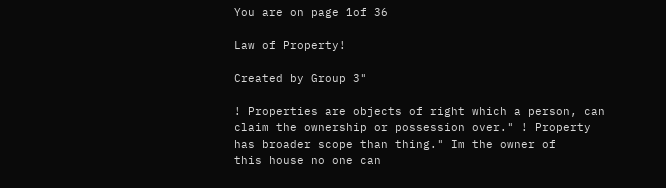You are on page 1of 36

Law of Property!

Created by Group 3"

! Properties are objects of right which a person, can claim the ownership or possession over." ! Property has broader scope than thing." Im the owner of
this house no one can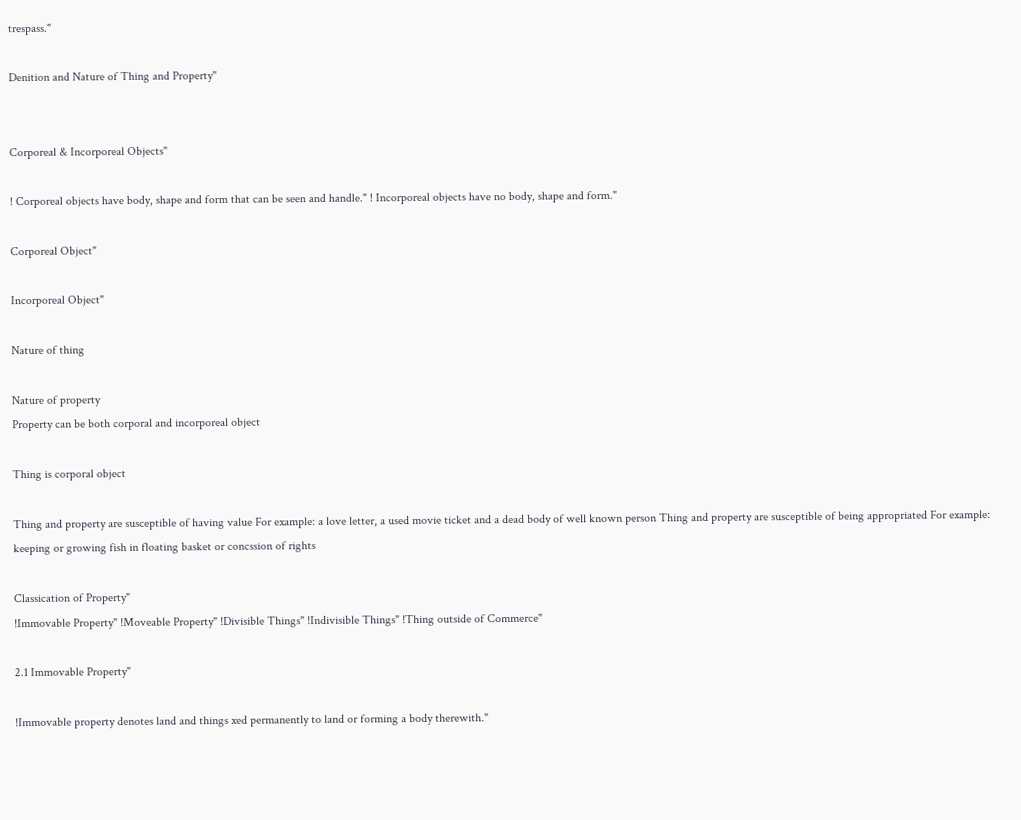trespass."

Denition and Nature of Thing and Property"


Corporeal & Incorporeal Objects"

! Corporeal objects have body, shape and form that can be seen and handle." ! Incorporeal objects have no body, shape and form."

Corporeal Object"

Incorporeal Object"

Nature of thing

Nature of property
Property can be both corporal and incorporeal object

Thing is corporal object

Thing and property are susceptible of having value For example: a love letter, a used movie ticket and a dead body of well known person Thing and property are susceptible of being appropriated For example: keeping or growing fish in floating basket or concssion of rights

Classication of Property"
!Immovable Property" !Moveable Property" !Divisible Things" !Indivisible Things" !Thing outside of Commerce"

2.1 Immovable Property"

!Immovable property denotes land and things xed permanently to land or forming a body therewith."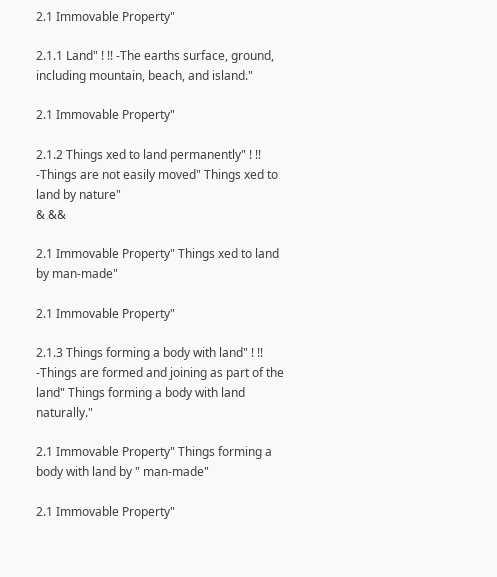2.1 Immovable Property"

2.1.1 Land" ! !! -The earths surface, ground, including mountain, beach, and island."

2.1 Immovable Property"

2.1.2 Things xed to land permanently" ! !! -Things are not easily moved" Things xed to land by nature"
& &&

2.1 Immovable Property" Things xed to land by man-made"

2.1 Immovable Property"

2.1.3 Things forming a body with land" ! !! -Things are formed and joining as part of the land" Things forming a body with land naturally."

2.1 Immovable Property" Things forming a body with land by " man-made"

2.1 Immovable Property"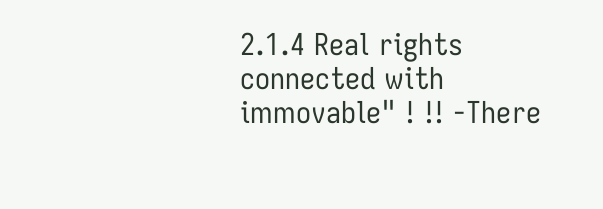2.1.4 Real rights connected with immovable" ! !! -There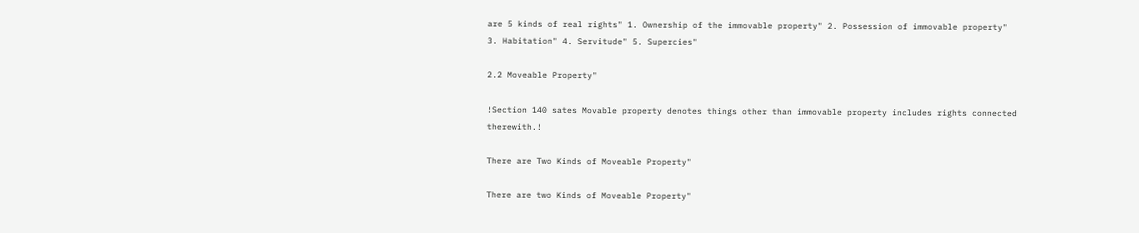are 5 kinds of real rights" 1. Ownership of the immovable property" 2. Possession of immovable property" 3. Habitation" 4. Servitude" 5. Supercies"

2.2 Moveable Property"

!Section 140 sates Movable property denotes things other than immovable property includes rights connected therewith.!

There are Two Kinds of Moveable Property"

There are two Kinds of Moveable Property"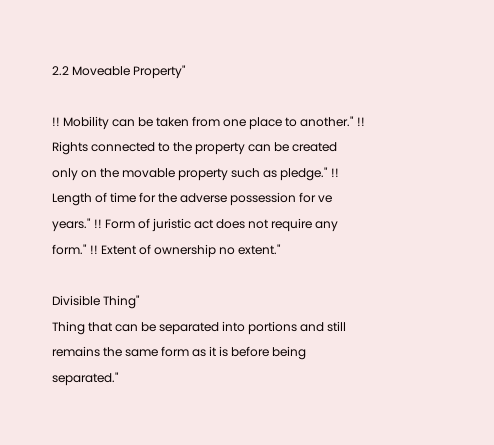2.2 Moveable Property"

!! Mobility can be taken from one place to another." !! Rights connected to the property can be created only on the movable property such as pledge." !! Length of time for the adverse possession for ve years." !! Form of juristic act does not require any form." !! Extent of ownership no extent."

Divisible Thing"
Thing that can be separated into portions and still remains the same form as it is before being separated."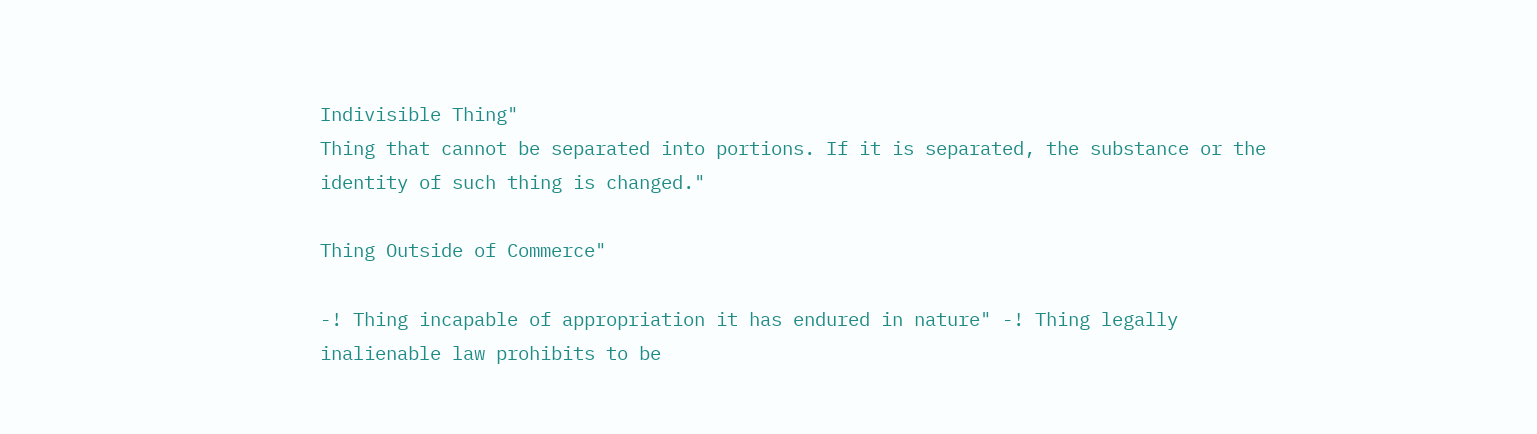Indivisible Thing"
Thing that cannot be separated into portions. If it is separated, the substance or the identity of such thing is changed."

Thing Outside of Commerce"

-! Thing incapable of appropriation it has endured in nature" -! Thing legally inalienable law prohibits to be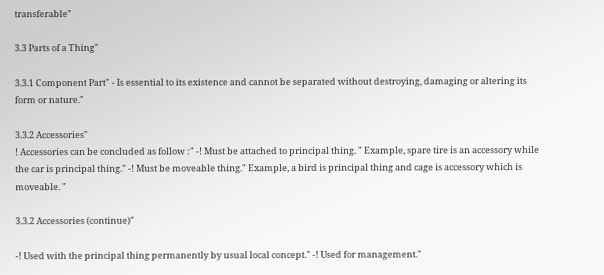transferable"

3.3 Parts of a Thing"

3.3.1 Component Part" - Is essential to its existence and cannot be separated without destroying, damaging or altering its form or nature."

3.3.2 Accessories"
! Accessories can be concluded as follow :" -! Must be attached to principal thing. " Example, spare tire is an accessory while the car is principal thing." -! Must be moveable thing." Example, a bird is principal thing and cage is accessory which is moveable. "

3.3.2 Accessories (continue)"

-! Used with the principal thing permanently by usual local concept." -! Used for management."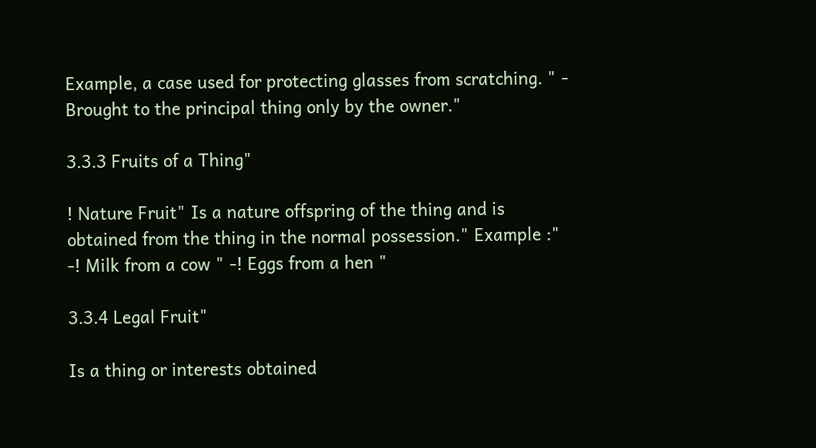Example, a case used for protecting glasses from scratching. " - Brought to the principal thing only by the owner."

3.3.3 Fruits of a Thing"

! Nature Fruit" Is a nature offspring of the thing and is obtained from the thing in the normal possession." Example :" -! Milk from a cow " -! Eggs from a hen "

3.3.4 Legal Fruit"

Is a thing or interests obtained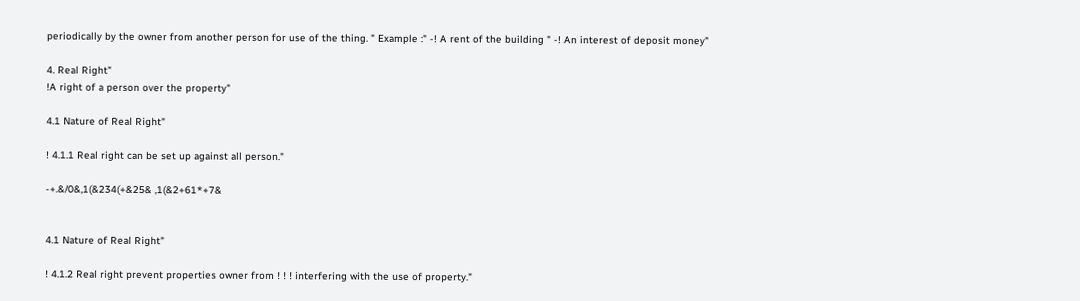periodically by the owner from another person for use of the thing. " Example :" -! A rent of the building " -! An interest of deposit money"

4. Real Right"
!A right of a person over the property"

4.1 Nature of Real Right"

! 4.1.1 Real right can be set up against all person."

-+.&/0&,1(&234(+&25& ,1(&2+61*+7&


4.1 Nature of Real Right"

! 4.1.2 Real right prevent properties owner from ! ! ! interfering with the use of property."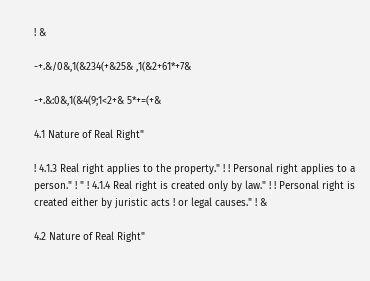! &

-+.&/0&,1(&234(+&25& ,1(&2+61*+7&

-+.&:0&,1(&4(9;1<2+& 5*+=(+&

4.1 Nature of Real Right"

! 4.1.3 Real right applies to the property." ! ! Personal right applies to a person." ! " ! 4.1.4 Real right is created only by law." ! ! Personal right is created either by juristic acts ! or legal causes." ! &

4.2 Nature of Real Right"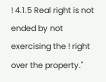! 4.1.5 Real right is not ended by not exercising the ! right over the property."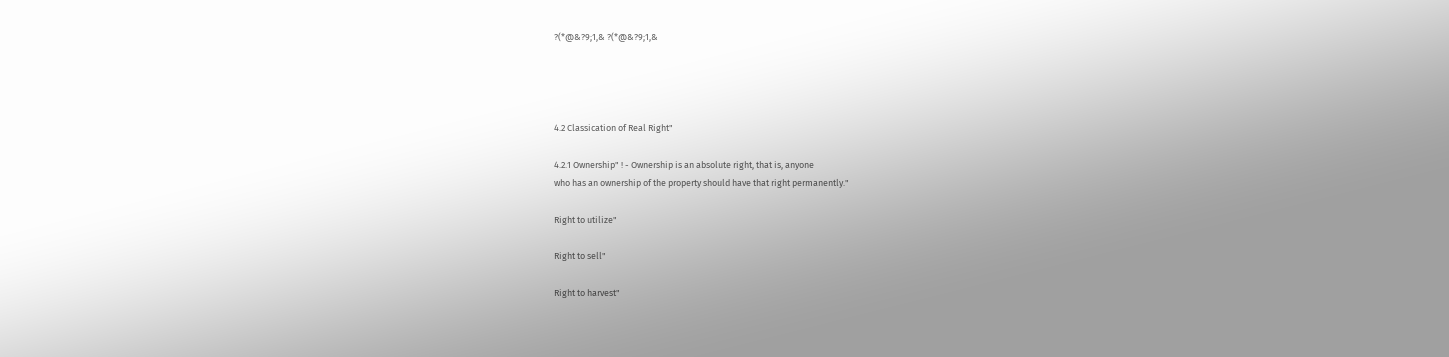?(*@&?9;1,& ?(*@&?9;1,&




4.2 Classication of Real Right"

4.2.1 Ownership" ! - Ownership is an absolute right, that is, anyone
who has an ownership of the property should have that right permanently."

Right to utilize"

Right to sell"

Right to harvest"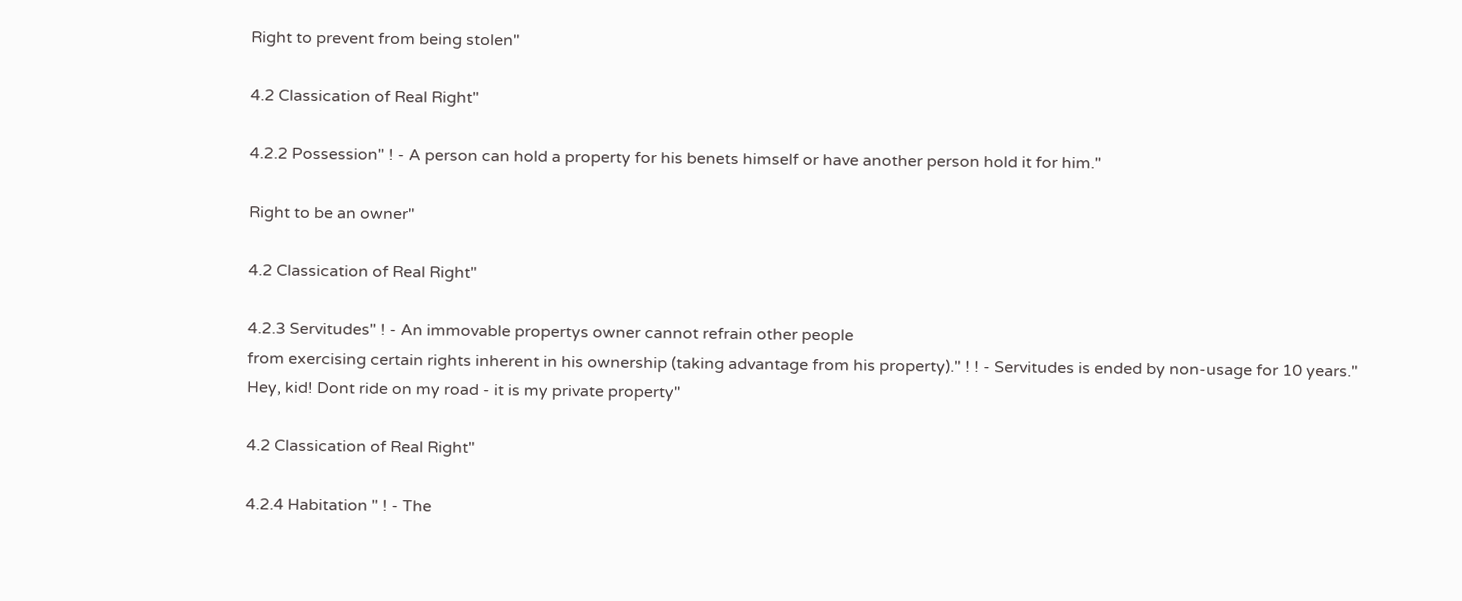Right to prevent from being stolen"

4.2 Classication of Real Right"

4.2.2 Possession" ! - A person can hold a property for his benets himself or have another person hold it for him."

Right to be an owner"

4.2 Classication of Real Right"

4.2.3 Servitudes" ! - An immovable propertys owner cannot refrain other people
from exercising certain rights inherent in his ownership (taking advantage from his property)." ! ! - Servitudes is ended by non-usage for 10 years."
Hey, kid! Dont ride on my road - it is my private property"

4.2 Classication of Real Right"

4.2.4 Habitation " ! - The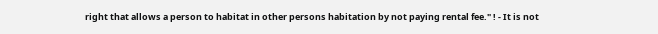right that allows a person to habitat in other persons habitation by not paying rental fee." ! - It is not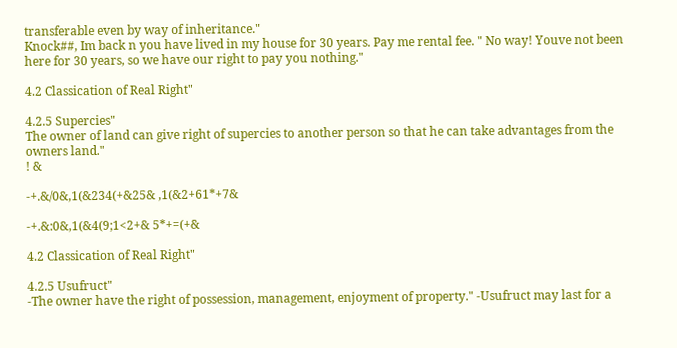transferable even by way of inheritance."
Knock##, Im back n you have lived in my house for 30 years. Pay me rental fee. " No way! Youve not been here for 30 years, so we have our right to pay you nothing."

4.2 Classication of Real Right"

4.2.5 Supercies"
The owner of land can give right of supercies to another person so that he can take advantages from the owners land."
! &

-+.&/0&,1(&234(+&25& ,1(&2+61*+7&

-+.&:0&,1(&4(9;1<2+& 5*+=(+&

4.2 Classication of Real Right"

4.2.5 Usufruct"
-The owner have the right of possession, management, enjoyment of property." -Usufruct may last for a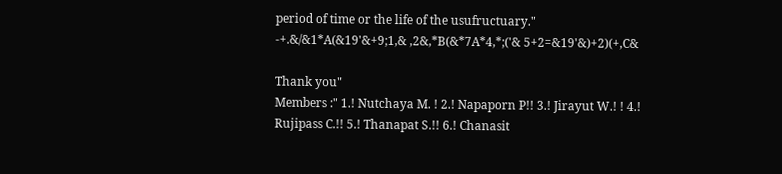period of time or the life of the usufructuary."
-+.&/&1*A(&19'&+9;1,& ,2&,*B(&*7A*4,*;('& 5+2=&19'&)+2)(+,C&

Thank you"
Members :" 1.! Nutchaya M. ! 2.! Napaporn P!! 3.! Jirayut W.! ! 4.! Rujipass C.!! 5.! Thanapat S.!! 6.! Chanasit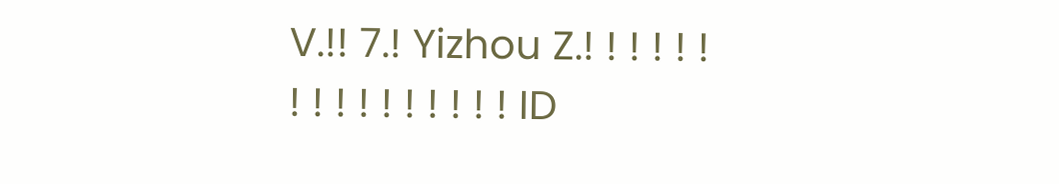V.!! 7.! Yizhou Z.! ! ! ! ! ! ! ! ! ! ! ! ! ! ! ! ID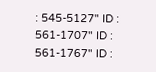: 545-5127" ID : 561-1707" ID : 561-1767" ID :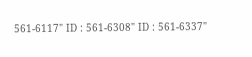561-6117" ID : 561-6308" ID : 561-6337"